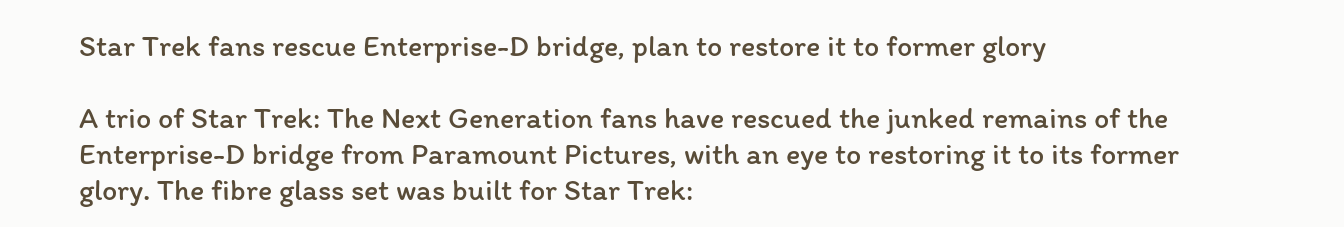Star Trek fans rescue Enterprise-D bridge, plan to restore it to former glory

A trio of Star Trek: The Next Generation fans have rescued the junked remains of the Enterprise-D bridge from Paramount Pictures, with an eye to restoring it to its former glory. The fibre glass set was built for Star Trek: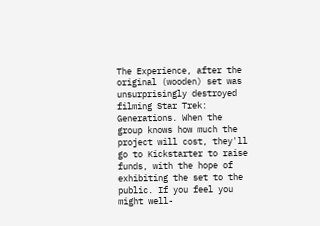The Experience, after the original (wooden) set was unsurprisingly destroyed filming Star Trek: Generations. When the group knows how much the project will cost, they'll go to Kickstarter to raise funds, with the hope of exhibiting the set to the public. If you feel you might well-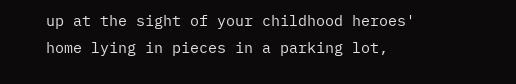up at the sight of your childhood heroes' home lying in pieces in a parking lot,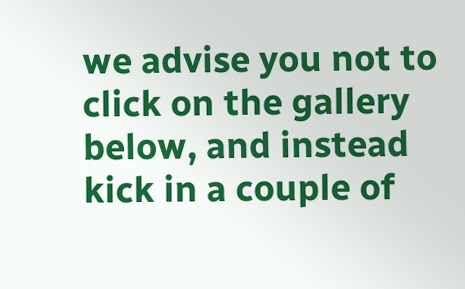we advise you not to click on the gallery below, and instead kick in a couple of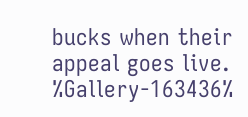bucks when their appeal goes live. %Gallery-163436%